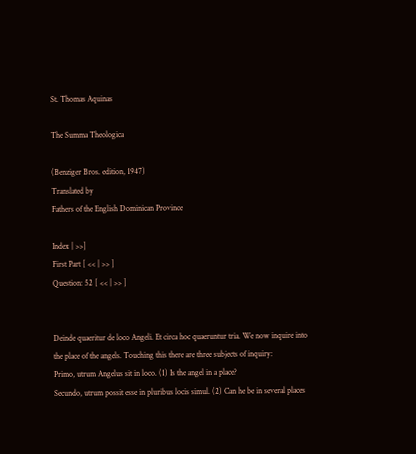St. Thomas Aquinas

The Summa Theologica

(Benziger Bros. edition, 1947)
Translated by
Fathers of the English Dominican Province

Index | >>]
First Part [ << | >> ]
Question: 52 [ << | >> ]


Deinde quaeritur de loco Angeli. Et circa hoc quaeruntur tria. We now inquire into the place of the angels. Touching this there are three subjects of inquiry:
Primo, utrum Angelus sit in loco. (1) Is the angel in a place?
Secundo, utrum possit esse in pluribus locis simul. (2) Can he be in several places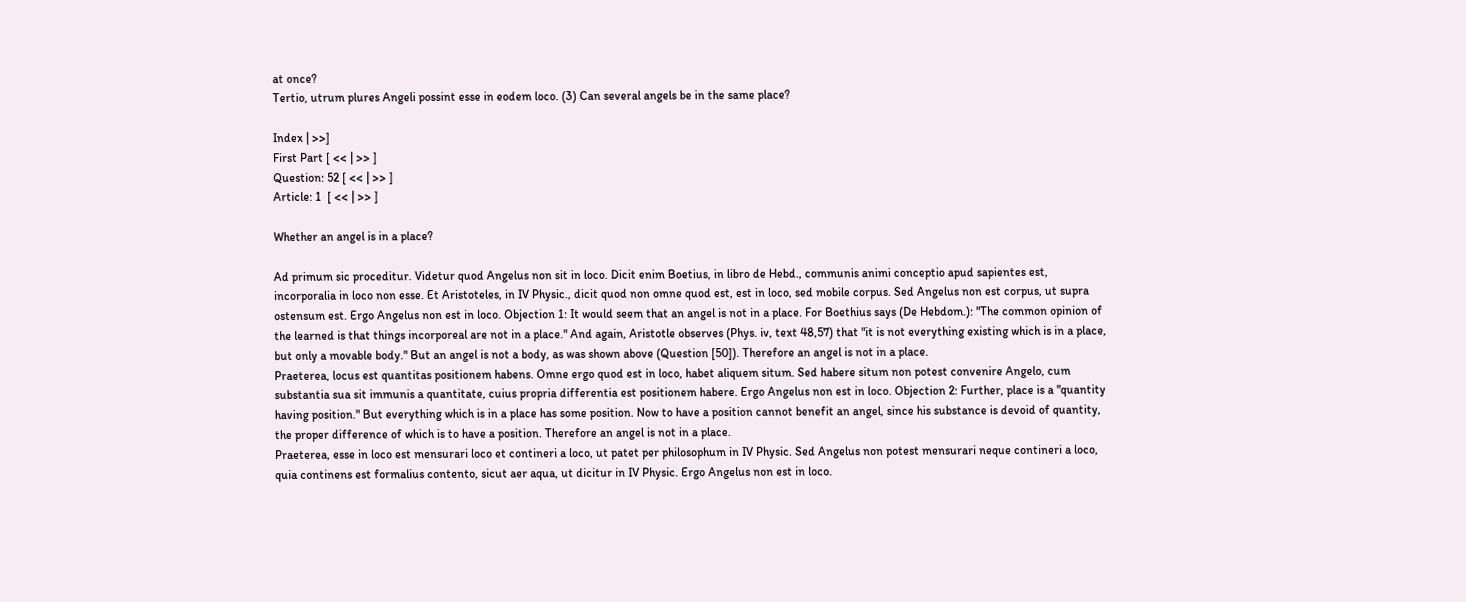at once?
Tertio, utrum plures Angeli possint esse in eodem loco. (3) Can several angels be in the same place?

Index | >>]
First Part [ << | >> ]
Question: 52 [ << | >> ]
Article: 1  [ << | >> ]

Whether an angel is in a place?

Ad primum sic proceditur. Videtur quod Angelus non sit in loco. Dicit enim Boetius, in libro de Hebd., communis animi conceptio apud sapientes est, incorporalia in loco non esse. Et Aristoteles, in IV Physic., dicit quod non omne quod est, est in loco, sed mobile corpus. Sed Angelus non est corpus, ut supra ostensum est. Ergo Angelus non est in loco. Objection 1: It would seem that an angel is not in a place. For Boethius says (De Hebdom.): "The common opinion of the learned is that things incorporeal are not in a place." And again, Aristotle observes (Phys. iv, text 48,57) that "it is not everything existing which is in a place, but only a movable body." But an angel is not a body, as was shown above (Question [50]). Therefore an angel is not in a place.
Praeterea, locus est quantitas positionem habens. Omne ergo quod est in loco, habet aliquem situm. Sed habere situm non potest convenire Angelo, cum substantia sua sit immunis a quantitate, cuius propria differentia est positionem habere. Ergo Angelus non est in loco. Objection 2: Further, place is a "quantity having position." But everything which is in a place has some position. Now to have a position cannot benefit an angel, since his substance is devoid of quantity, the proper difference of which is to have a position. Therefore an angel is not in a place.
Praeterea, esse in loco est mensurari loco et contineri a loco, ut patet per philosophum in IV Physic. Sed Angelus non potest mensurari neque contineri a loco, quia continens est formalius contento, sicut aer aqua, ut dicitur in IV Physic. Ergo Angelus non est in loco.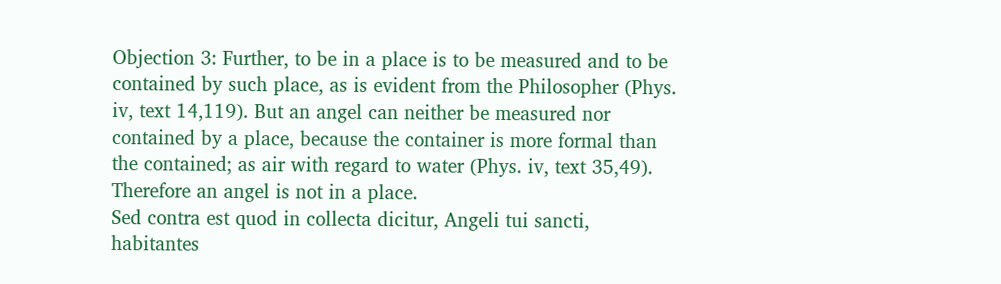Objection 3: Further, to be in a place is to be measured and to be contained by such place, as is evident from the Philosopher (Phys. iv, text 14,119). But an angel can neither be measured nor contained by a place, because the container is more formal than the contained; as air with regard to water (Phys. iv, text 35,49). Therefore an angel is not in a place.
Sed contra est quod in collecta dicitur, Angeli tui sancti, habitantes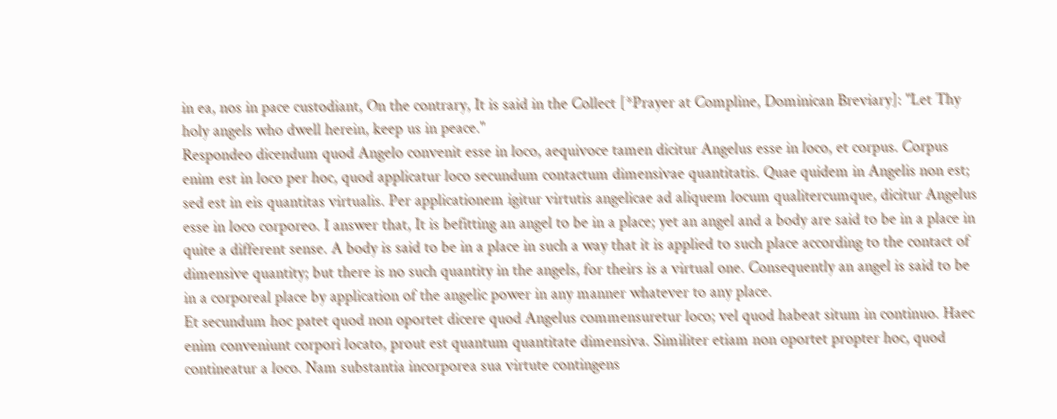in ea, nos in pace custodiant, On the contrary, It is said in the Collect [*Prayer at Compline, Dominican Breviary]: "Let Thy holy angels who dwell herein, keep us in peace."
Respondeo dicendum quod Angelo convenit esse in loco, aequivoce tamen dicitur Angelus esse in loco, et corpus. Corpus enim est in loco per hoc, quod applicatur loco secundum contactum dimensivae quantitatis. Quae quidem in Angelis non est; sed est in eis quantitas virtualis. Per applicationem igitur virtutis angelicae ad aliquem locum qualitercumque, dicitur Angelus esse in loco corporeo. I answer that, It is befitting an angel to be in a place; yet an angel and a body are said to be in a place in quite a different sense. A body is said to be in a place in such a way that it is applied to such place according to the contact of dimensive quantity; but there is no such quantity in the angels, for theirs is a virtual one. Consequently an angel is said to be in a corporeal place by application of the angelic power in any manner whatever to any place.
Et secundum hoc patet quod non oportet dicere quod Angelus commensuretur loco; vel quod habeat situm in continuo. Haec enim conveniunt corpori locato, prout est quantum quantitate dimensiva. Similiter etiam non oportet propter hoc, quod contineatur a loco. Nam substantia incorporea sua virtute contingens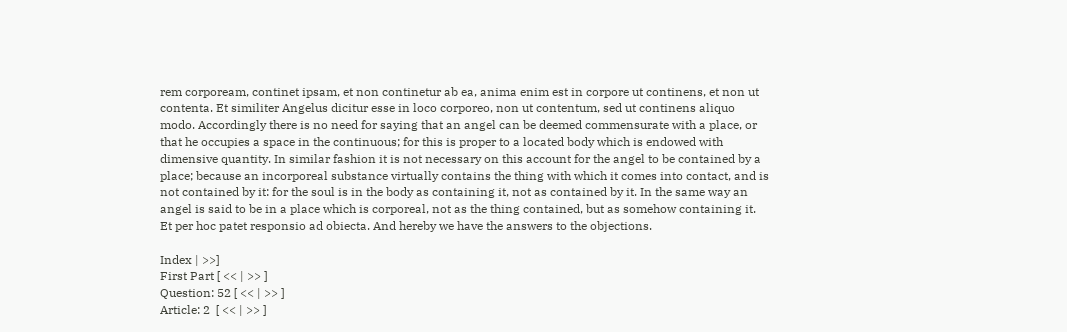rem corpoream, continet ipsam, et non continetur ab ea, anima enim est in corpore ut continens, et non ut contenta. Et similiter Angelus dicitur esse in loco corporeo, non ut contentum, sed ut continens aliquo modo. Accordingly there is no need for saying that an angel can be deemed commensurate with a place, or that he occupies a space in the continuous; for this is proper to a located body which is endowed with dimensive quantity. In similar fashion it is not necessary on this account for the angel to be contained by a place; because an incorporeal substance virtually contains the thing with which it comes into contact, and is not contained by it: for the soul is in the body as containing it, not as contained by it. In the same way an angel is said to be in a place which is corporeal, not as the thing contained, but as somehow containing it.
Et per hoc patet responsio ad obiecta. And hereby we have the answers to the objections.

Index | >>]
First Part [ << | >> ]
Question: 52 [ << | >> ]
Article: 2  [ << | >> ]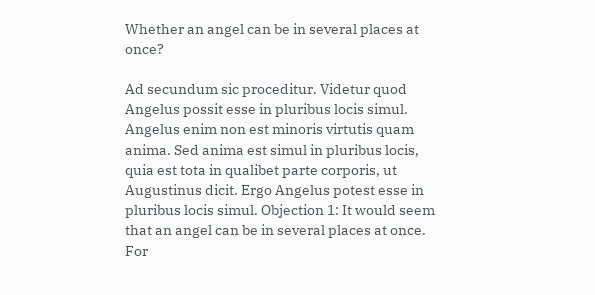Whether an angel can be in several places at once?

Ad secundum sic proceditur. Videtur quod Angelus possit esse in pluribus locis simul. Angelus enim non est minoris virtutis quam anima. Sed anima est simul in pluribus locis, quia est tota in qualibet parte corporis, ut Augustinus dicit. Ergo Angelus potest esse in pluribus locis simul. Objection 1: It would seem that an angel can be in several places at once. For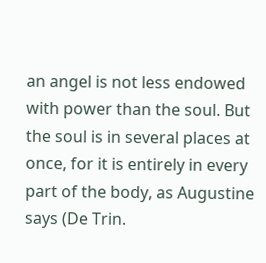an angel is not less endowed with power than the soul. But the soul is in several places at once, for it is entirely in every part of the body, as Augustine says (De Trin.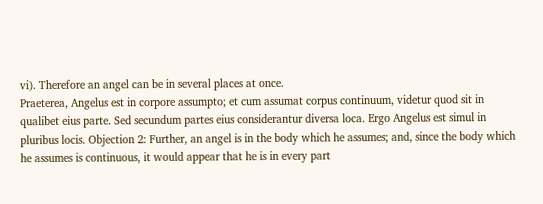vi). Therefore an angel can be in several places at once.
Praeterea, Angelus est in corpore assumpto; et cum assumat corpus continuum, videtur quod sit in qualibet eius parte. Sed secundum partes eius considerantur diversa loca. Ergo Angelus est simul in pluribus locis. Objection 2: Further, an angel is in the body which he assumes; and, since the body which he assumes is continuous, it would appear that he is in every part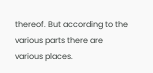thereof. But according to the various parts there are various places.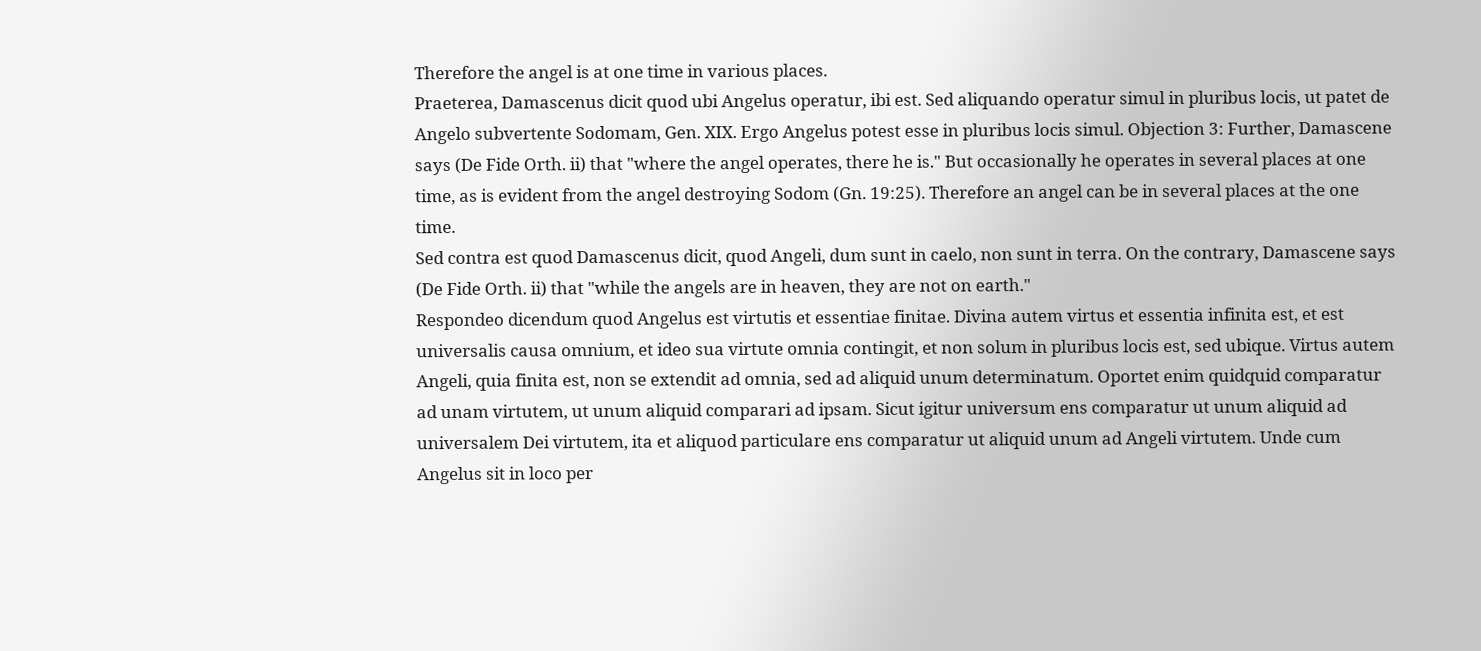Therefore the angel is at one time in various places.
Praeterea, Damascenus dicit quod ubi Angelus operatur, ibi est. Sed aliquando operatur simul in pluribus locis, ut patet de Angelo subvertente Sodomam, Gen. XIX. Ergo Angelus potest esse in pluribus locis simul. Objection 3: Further, Damascene says (De Fide Orth. ii) that "where the angel operates, there he is." But occasionally he operates in several places at one time, as is evident from the angel destroying Sodom (Gn. 19:25). Therefore an angel can be in several places at the one time.
Sed contra est quod Damascenus dicit, quod Angeli, dum sunt in caelo, non sunt in terra. On the contrary, Damascene says (De Fide Orth. ii) that "while the angels are in heaven, they are not on earth."
Respondeo dicendum quod Angelus est virtutis et essentiae finitae. Divina autem virtus et essentia infinita est, et est universalis causa omnium, et ideo sua virtute omnia contingit, et non solum in pluribus locis est, sed ubique. Virtus autem Angeli, quia finita est, non se extendit ad omnia, sed ad aliquid unum determinatum. Oportet enim quidquid comparatur ad unam virtutem, ut unum aliquid comparari ad ipsam. Sicut igitur universum ens comparatur ut unum aliquid ad universalem Dei virtutem, ita et aliquod particulare ens comparatur ut aliquid unum ad Angeli virtutem. Unde cum Angelus sit in loco per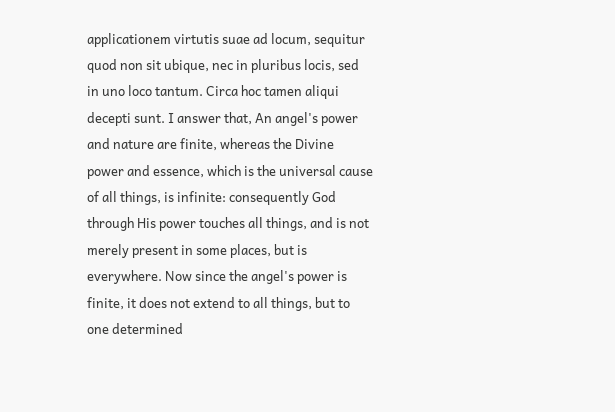applicationem virtutis suae ad locum, sequitur quod non sit ubique, nec in pluribus locis, sed in uno loco tantum. Circa hoc tamen aliqui decepti sunt. I answer that, An angel's power and nature are finite, whereas the Divine power and essence, which is the universal cause of all things, is infinite: consequently God through His power touches all things, and is not merely present in some places, but is everywhere. Now since the angel's power is finite, it does not extend to all things, but to one determined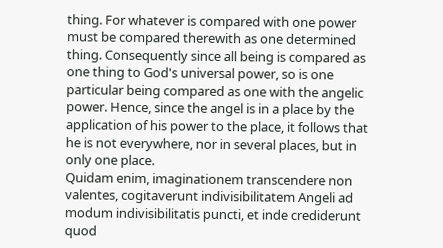thing. For whatever is compared with one power must be compared therewith as one determined thing. Consequently since all being is compared as one thing to God's universal power, so is one particular being compared as one with the angelic power. Hence, since the angel is in a place by the application of his power to the place, it follows that he is not everywhere, nor in several places, but in only one place.
Quidam enim, imaginationem transcendere non valentes, cogitaverunt indivisibilitatem Angeli ad modum indivisibilitatis puncti, et inde crediderunt quod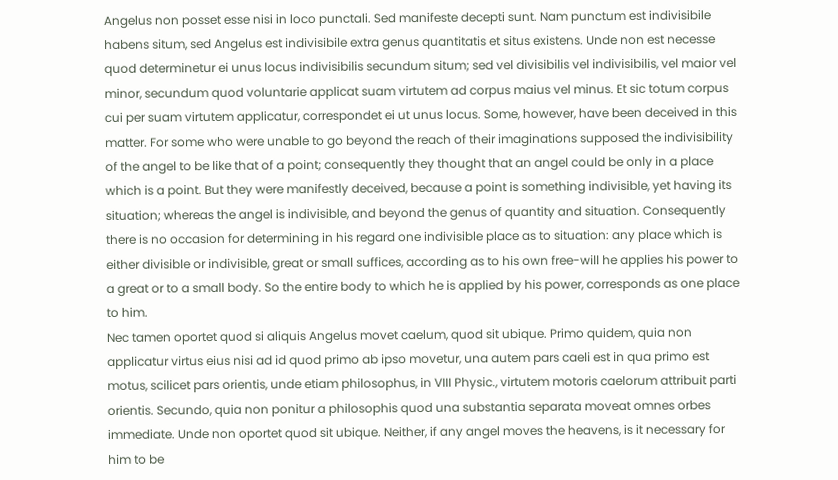Angelus non posset esse nisi in loco punctali. Sed manifeste decepti sunt. Nam punctum est indivisibile habens situm, sed Angelus est indivisibile extra genus quantitatis et situs existens. Unde non est necesse quod determinetur ei unus locus indivisibilis secundum situm; sed vel divisibilis vel indivisibilis, vel maior vel minor, secundum quod voluntarie applicat suam virtutem ad corpus maius vel minus. Et sic totum corpus cui per suam virtutem applicatur, correspondet ei ut unus locus. Some, however, have been deceived in this matter. For some who were unable to go beyond the reach of their imaginations supposed the indivisibility of the angel to be like that of a point; consequently they thought that an angel could be only in a place which is a point. But they were manifestly deceived, because a point is something indivisible, yet having its situation; whereas the angel is indivisible, and beyond the genus of quantity and situation. Consequently there is no occasion for determining in his regard one indivisible place as to situation: any place which is either divisible or indivisible, great or small suffices, according as to his own free-will he applies his power to a great or to a small body. So the entire body to which he is applied by his power, corresponds as one place to him.
Nec tamen oportet quod si aliquis Angelus movet caelum, quod sit ubique. Primo quidem, quia non applicatur virtus eius nisi ad id quod primo ab ipso movetur, una autem pars caeli est in qua primo est motus, scilicet pars orientis, unde etiam philosophus, in VIII Physic., virtutem motoris caelorum attribuit parti orientis. Secundo, quia non ponitur a philosophis quod una substantia separata moveat omnes orbes immediate. Unde non oportet quod sit ubique. Neither, if any angel moves the heavens, is it necessary for him to be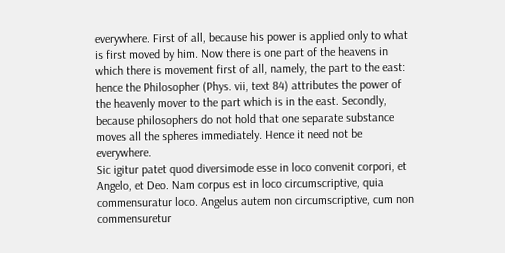everywhere. First of all, because his power is applied only to what is first moved by him. Now there is one part of the heavens in which there is movement first of all, namely, the part to the east: hence the Philosopher (Phys. vii, text 84) attributes the power of the heavenly mover to the part which is in the east. Secondly, because philosophers do not hold that one separate substance moves all the spheres immediately. Hence it need not be everywhere.
Sic igitur patet quod diversimode esse in loco convenit corpori, et Angelo, et Deo. Nam corpus est in loco circumscriptive, quia commensuratur loco. Angelus autem non circumscriptive, cum non commensuretur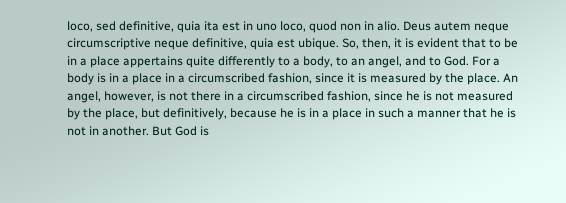loco, sed definitive, quia ita est in uno loco, quod non in alio. Deus autem neque circumscriptive neque definitive, quia est ubique. So, then, it is evident that to be in a place appertains quite differently to a body, to an angel, and to God. For a body is in a place in a circumscribed fashion, since it is measured by the place. An angel, however, is not there in a circumscribed fashion, since he is not measured by the place, but definitively, because he is in a place in such a manner that he is not in another. But God is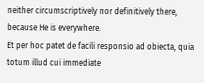neither circumscriptively nor definitively there, because He is everywhere.
Et per hoc patet de facili responsio ad obiecta, quia totum illud cui immediate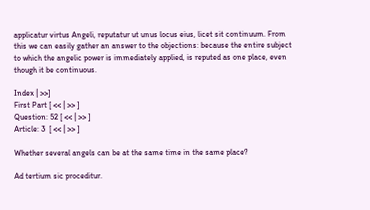applicatur virtus Angeli, reputatur ut unus locus eius, licet sit continuum. From this we can easily gather an answer to the objections: because the entire subject to which the angelic power is immediately applied, is reputed as one place, even though it be continuous.

Index | >>]
First Part [ << | >> ]
Question: 52 [ << | >> ]
Article: 3  [ << | >> ]

Whether several angels can be at the same time in the same place?

Ad tertium sic proceditur.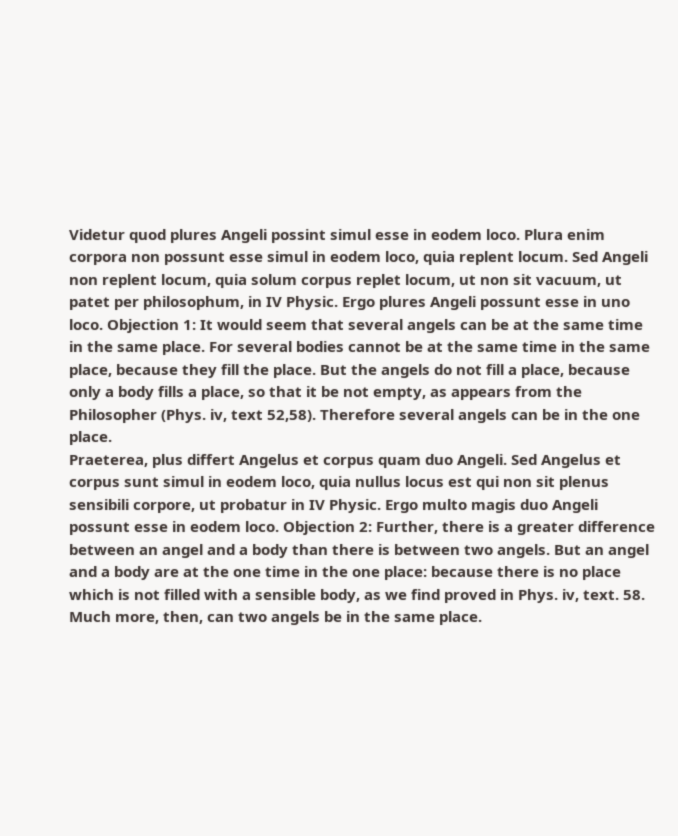Videtur quod plures Angeli possint simul esse in eodem loco. Plura enim corpora non possunt esse simul in eodem loco, quia replent locum. Sed Angeli non replent locum, quia solum corpus replet locum, ut non sit vacuum, ut patet per philosophum, in IV Physic. Ergo plures Angeli possunt esse in uno loco. Objection 1: It would seem that several angels can be at the same time in the same place. For several bodies cannot be at the same time in the same place, because they fill the place. But the angels do not fill a place, because only a body fills a place, so that it be not empty, as appears from the Philosopher (Phys. iv, text 52,58). Therefore several angels can be in the one place.
Praeterea, plus differt Angelus et corpus quam duo Angeli. Sed Angelus et corpus sunt simul in eodem loco, quia nullus locus est qui non sit plenus sensibili corpore, ut probatur in IV Physic. Ergo multo magis duo Angeli possunt esse in eodem loco. Objection 2: Further, there is a greater difference between an angel and a body than there is between two angels. But an angel and a body are at the one time in the one place: because there is no place which is not filled with a sensible body, as we find proved in Phys. iv, text. 58. Much more, then, can two angels be in the same place.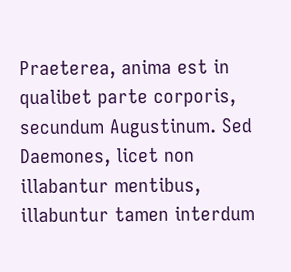Praeterea, anima est in qualibet parte corporis, secundum Augustinum. Sed Daemones, licet non illabantur mentibus, illabuntur tamen interdum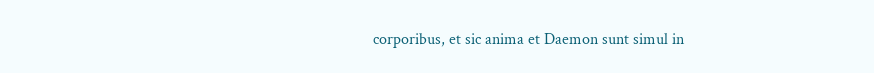corporibus, et sic anima et Daemon sunt simul in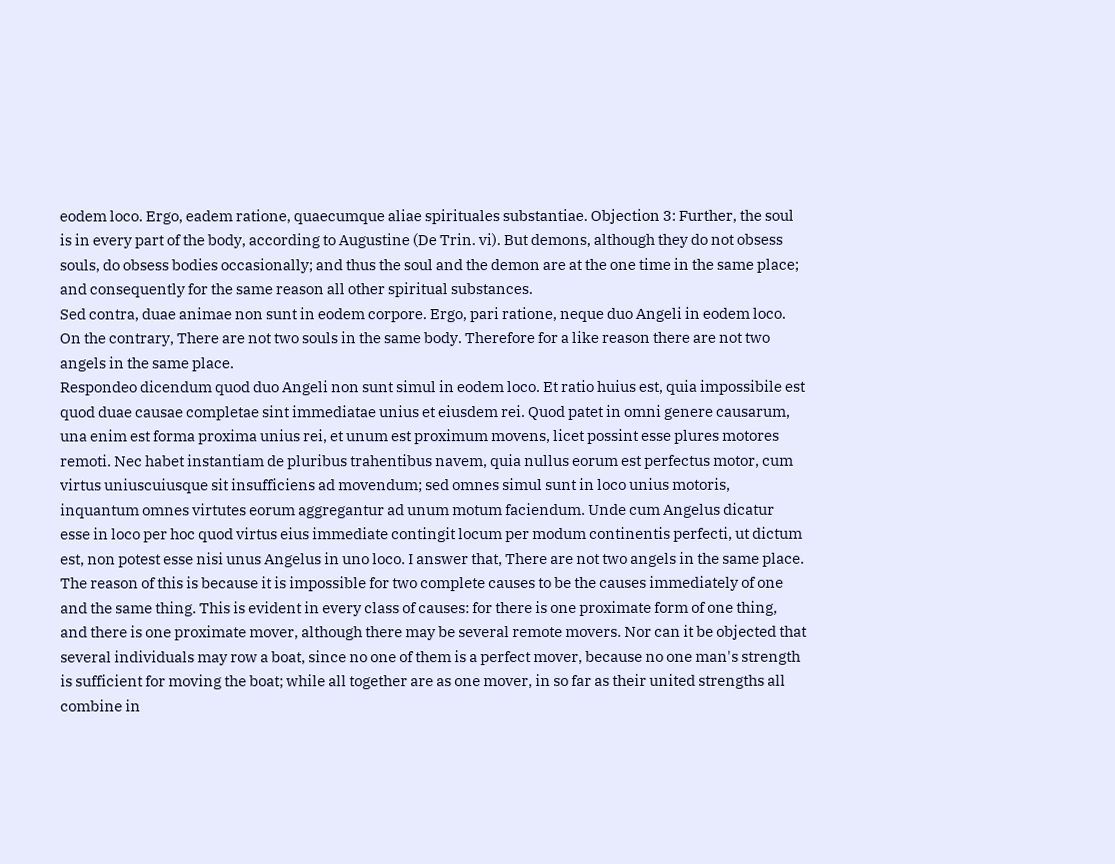eodem loco. Ergo, eadem ratione, quaecumque aliae spirituales substantiae. Objection 3: Further, the soul is in every part of the body, according to Augustine (De Trin. vi). But demons, although they do not obsess souls, do obsess bodies occasionally; and thus the soul and the demon are at the one time in the same place; and consequently for the same reason all other spiritual substances.
Sed contra, duae animae non sunt in eodem corpore. Ergo, pari ratione, neque duo Angeli in eodem loco. On the contrary, There are not two souls in the same body. Therefore for a like reason there are not two angels in the same place.
Respondeo dicendum quod duo Angeli non sunt simul in eodem loco. Et ratio huius est, quia impossibile est quod duae causae completae sint immediatae unius et eiusdem rei. Quod patet in omni genere causarum, una enim est forma proxima unius rei, et unum est proximum movens, licet possint esse plures motores remoti. Nec habet instantiam de pluribus trahentibus navem, quia nullus eorum est perfectus motor, cum virtus uniuscuiusque sit insufficiens ad movendum; sed omnes simul sunt in loco unius motoris, inquantum omnes virtutes eorum aggregantur ad unum motum faciendum. Unde cum Angelus dicatur esse in loco per hoc quod virtus eius immediate contingit locum per modum continentis perfecti, ut dictum est, non potest esse nisi unus Angelus in uno loco. I answer that, There are not two angels in the same place. The reason of this is because it is impossible for two complete causes to be the causes immediately of one and the same thing. This is evident in every class of causes: for there is one proximate form of one thing, and there is one proximate mover, although there may be several remote movers. Nor can it be objected that several individuals may row a boat, since no one of them is a perfect mover, because no one man's strength is sufficient for moving the boat; while all together are as one mover, in so far as their united strengths all combine in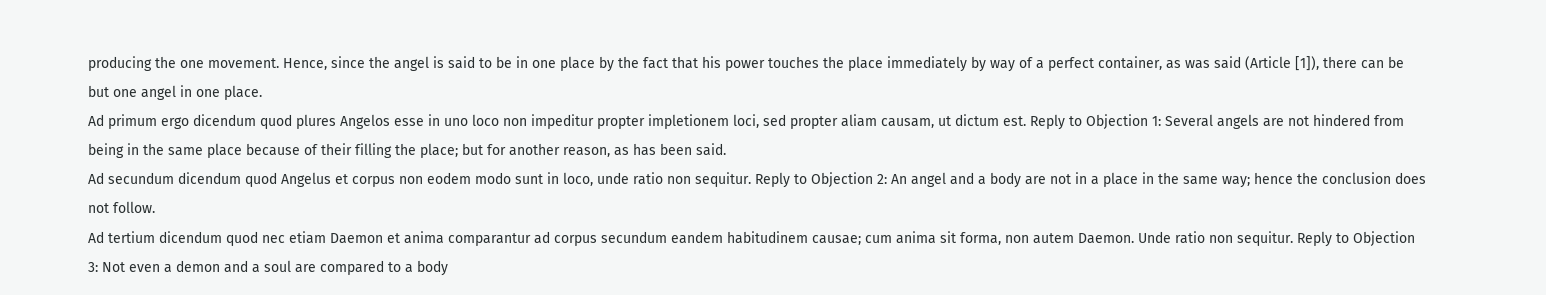producing the one movement. Hence, since the angel is said to be in one place by the fact that his power touches the place immediately by way of a perfect container, as was said (Article [1]), there can be but one angel in one place.
Ad primum ergo dicendum quod plures Angelos esse in uno loco non impeditur propter impletionem loci, sed propter aliam causam, ut dictum est. Reply to Objection 1: Several angels are not hindered from being in the same place because of their filling the place; but for another reason, as has been said.
Ad secundum dicendum quod Angelus et corpus non eodem modo sunt in loco, unde ratio non sequitur. Reply to Objection 2: An angel and a body are not in a place in the same way; hence the conclusion does not follow.
Ad tertium dicendum quod nec etiam Daemon et anima comparantur ad corpus secundum eandem habitudinem causae; cum anima sit forma, non autem Daemon. Unde ratio non sequitur. Reply to Objection 3: Not even a demon and a soul are compared to a body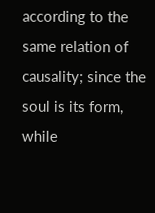according to the same relation of causality; since the soul is its form, while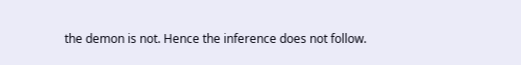the demon is not. Hence the inference does not follow.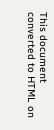This document converted to HTML on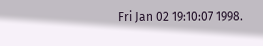Fri Jan 02 19:10:07 1998.